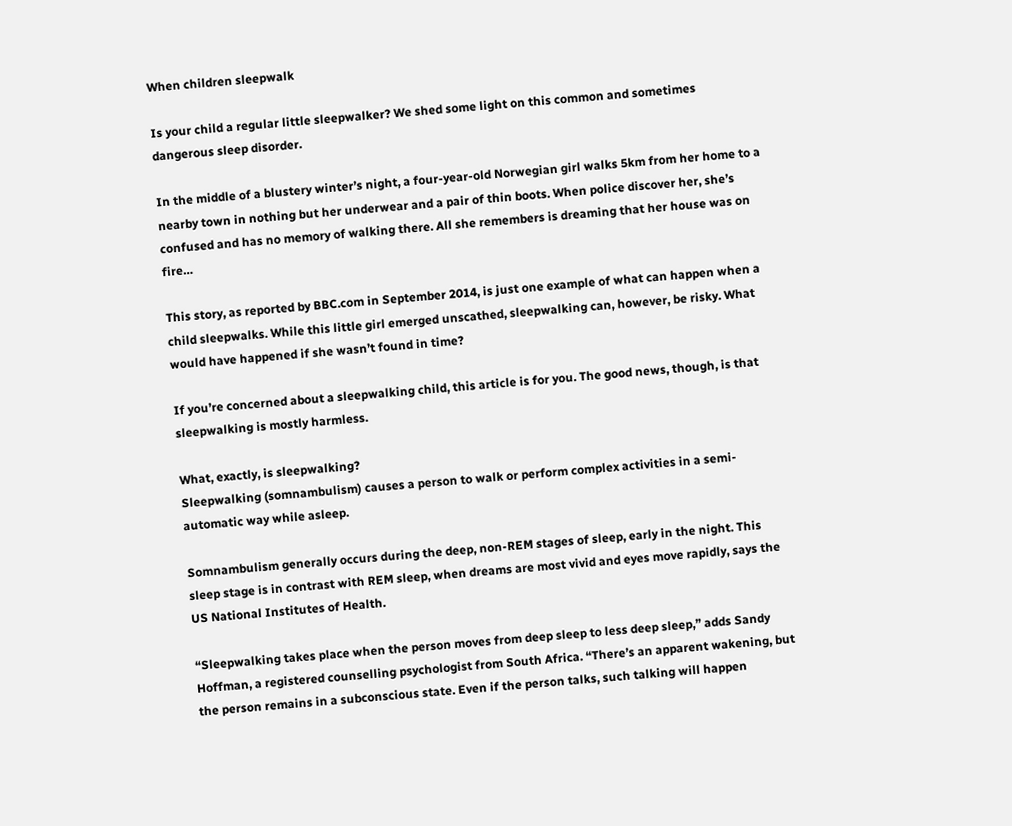When children sleepwalk

Is your child a regular little sleepwalker? We shed some light on this common and sometimes dangerous sleep disorder.

In the middle of a blustery winter’s night, a four-year-old Norwegian girl walks 5km from her home to a nearby town in nothing but her underwear and a pair of thin boots. When police discover her, she’s confused and has no memory of walking there. All she remembers is dreaming that her house was on fire…

This story, as reported by BBC.com in September 2014, is just one example of what can happen when a child sleepwalks. While this little girl emerged unscathed, sleepwalking can, however, be risky. What would have happened if she wasn’t found in time?

If you’re concerned about a sleepwalking child, this article is for you. The good news, though, is that sleepwalking is mostly harmless.

What, exactly, is sleepwalking?
Sleepwalking (somnambulism) causes a person to walk or perform complex activities in a semi-automatic way while asleep.

Somnambulism generally occurs during the deep, non-REM stages of sleep, early in the night. This sleep stage is in contrast with REM sleep, when dreams are most vivid and eyes move rapidly, says the US National Institutes of Health.

“Sleepwalking takes place when the person moves from deep sleep to less deep sleep,” adds Sandy Hoffman, a registered counselling psychologist from South Africa. “There’s an apparent wakening, but the person remains in a subconscious state. Even if the person talks, such talking will happen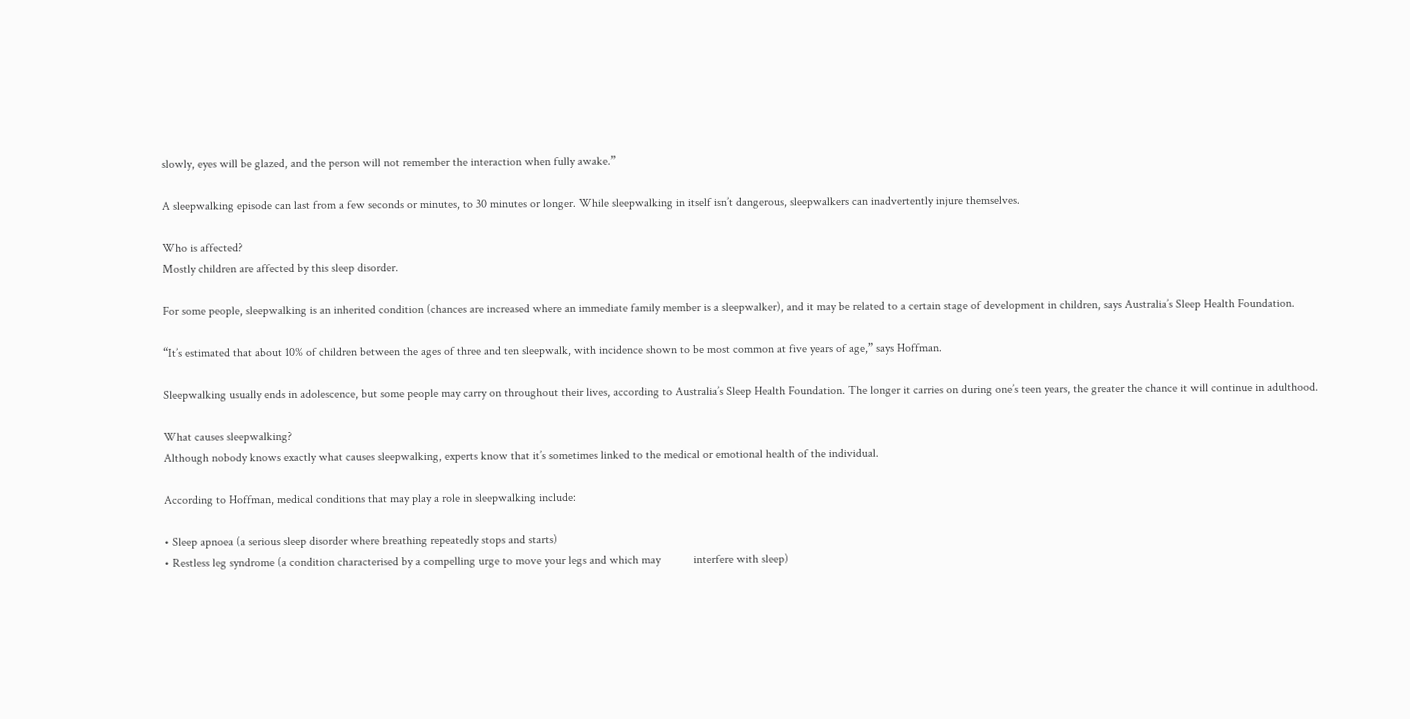slowly, eyes will be glazed, and the person will not remember the interaction when fully awake.”

A sleepwalking episode can last from a few seconds or minutes, to 30 minutes or longer. While sleepwalking in itself isn’t dangerous, sleepwalkers can inadvertently injure themselves.

Who is affected?
Mostly children are affected by this sleep disorder.

For some people, sleepwalking is an inherited condition (chances are increased where an immediate family member is a sleepwalker), and it may be related to a certain stage of development in children, says Australia’s Sleep Health Foundation.

“It’s estimated that about 10% of children between the ages of three and ten sleepwalk, with incidence shown to be most common at five years of age,” says Hoffman.

Sleepwalking usually ends in adolescence, but some people may carry on throughout their lives, according to Australia’s Sleep Health Foundation. The longer it carries on during one’s teen years, the greater the chance it will continue in adulthood.

What causes sleepwalking?
Although nobody knows exactly what causes sleepwalking, experts know that it’s sometimes linked to the medical or emotional health of the individual.

According to Hoffman, medical conditions that may play a role in sleepwalking include:

• Sleep apnoea (a serious sleep disorder where breathing repeatedly stops and starts)
• Restless leg syndrome (a condition characterised by a compelling urge to move your legs and which may           interfere with sleep)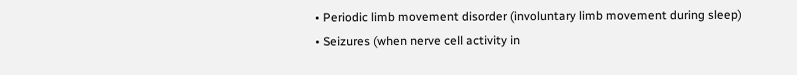• Periodic limb movement disorder (involuntary limb movement during sleep)
• Seizures (when nerve cell activity in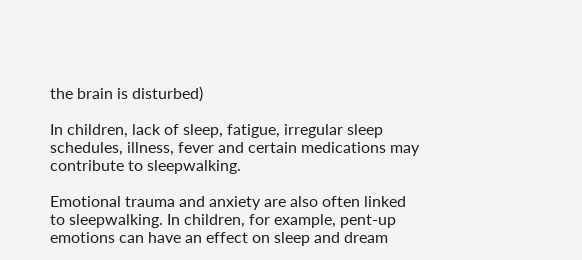the brain is disturbed)

In children, lack of sleep, fatigue, irregular sleep schedules, illness, fever and certain medications may contribute to sleepwalking.

Emotional trauma and anxiety are also often linked to sleepwalking. In children, for example, pent-up emotions can have an effect on sleep and dream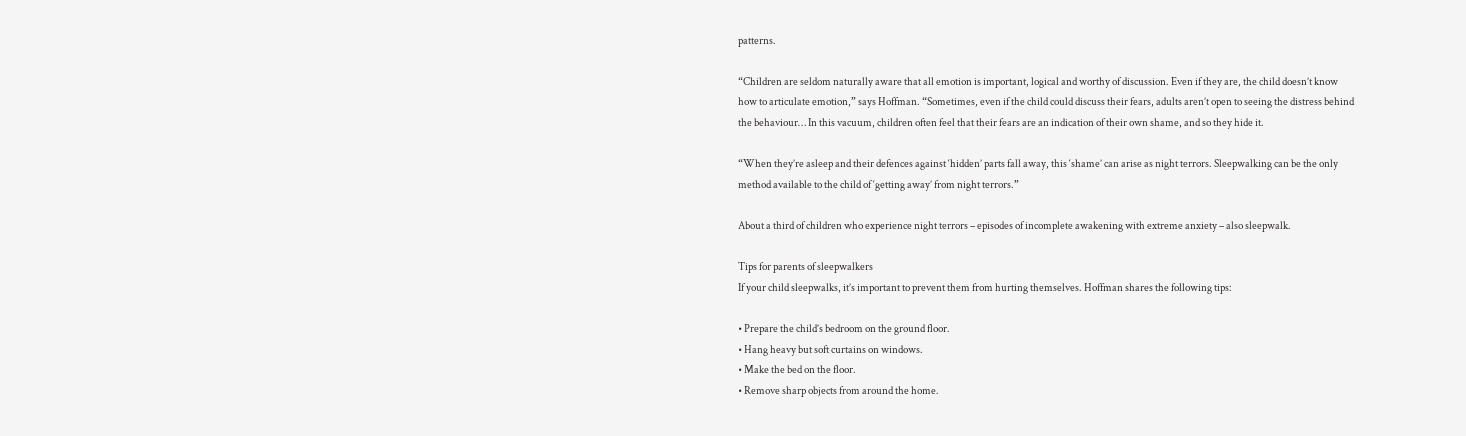patterns.

“Children are seldom naturally aware that all emotion is important, logical and worthy of discussion. Even if they are, the child doesn’t know how to articulate emotion,” says Hoffman. “Sometimes, even if the child could discuss their fears, adults aren’t open to seeing the distress behind the behaviour… In this vacuum, children often feel that their fears are an indication of their own shame, and so they hide it.

“When they’re asleep and their defences against ‘hidden’ parts fall away, this ‘shame’ can arise as night terrors. Sleepwalking can be the only method available to the child of ‘getting away’ from night terrors.”

About a third of children who experience night terrors – episodes of incomplete awakening with extreme anxiety – also sleepwalk.

Tips for parents of sleepwalkers
If your child sleepwalks, it’s important to prevent them from hurting themselves. Hoffman shares the following tips:

• Prepare the child’s bedroom on the ground floor.
• Hang heavy but soft curtains on windows.
• Make the bed on the floor.
• Remove sharp objects from around the home.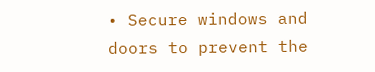• Secure windows and doors to prevent the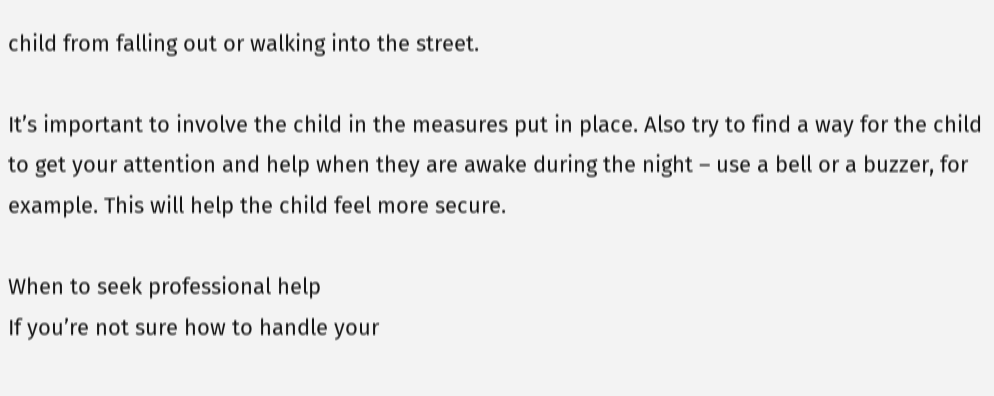child from falling out or walking into the street.

It’s important to involve the child in the measures put in place. Also try to find a way for the child to get your attention and help when they are awake during the night – use a bell or a buzzer, for example. This will help the child feel more secure.

When to seek professional help
If you’re not sure how to handle your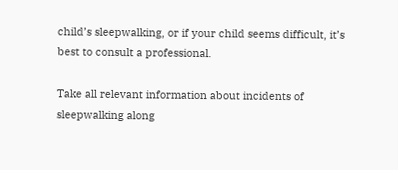child’s sleepwalking, or if your child seems difficult, it’s best to consult a professional.

Take all relevant information about incidents of sleepwalking along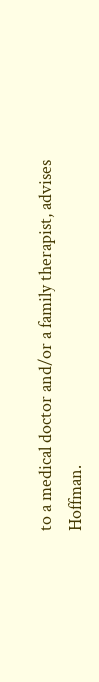to a medical doctor and/or a family therapist, advises Hoffman.